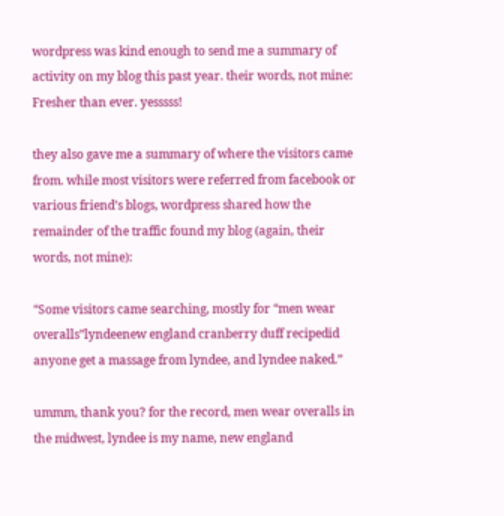wordpress was kind enough to send me a summary of activity on my blog this past year. their words, not mine: Fresher than ever. yesssss!

they also gave me a summary of where the visitors came from. while most visitors were referred from facebook or various friend’s blogs, wordpress shared how the remainder of the traffic found my blog (again, their words, not mine):

“Some visitors came searching, mostly for “men wear overalls”lyndeenew england cranberry duff recipedid anyone get a massage from lyndee, and lyndee naked.”

ummm, thank you? for the record, men wear overalls in the midwest, lyndee is my name, new england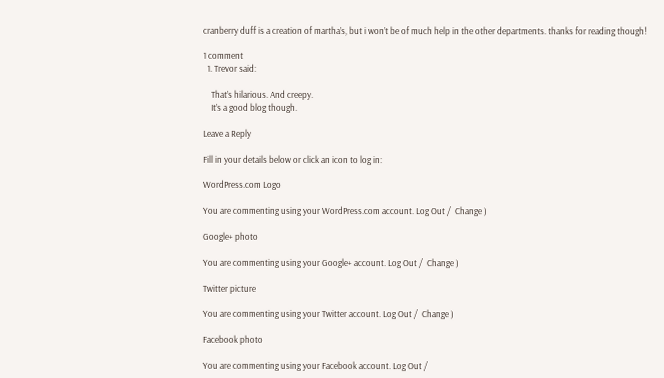cranberry duff is a creation of martha’s, but i won’t be of much help in the other departments. thanks for reading though!

1 comment
  1. Trevor said:

    That’s hilarious. And creepy.
    It’s a good blog though.

Leave a Reply

Fill in your details below or click an icon to log in:

WordPress.com Logo

You are commenting using your WordPress.com account. Log Out /  Change )

Google+ photo

You are commenting using your Google+ account. Log Out /  Change )

Twitter picture

You are commenting using your Twitter account. Log Out /  Change )

Facebook photo

You are commenting using your Facebook account. Log Out /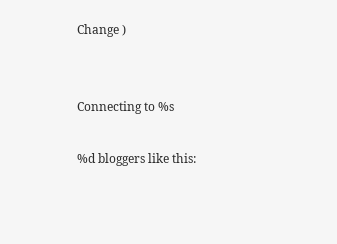Change )


Connecting to %s

%d bloggers like this: